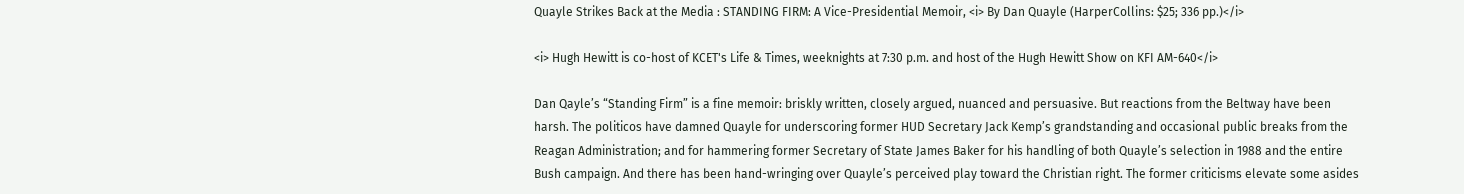Quayle Strikes Back at the Media : STANDING FIRM: A Vice-Presidential Memoir, <i> By Dan Quayle (HarperCollins: $25; 336 pp.)</i>

<i> Hugh Hewitt is co-host of KCET's Life & Times, weeknights at 7:30 p.m. and host of the Hugh Hewitt Show on KFI AM-640</i>

Dan Qayle’s “Standing Firm” is a fine memoir: briskly written, closely argued, nuanced and persuasive. But reactions from the Beltway have been harsh. The politicos have damned Quayle for underscoring former HUD Secretary Jack Kemp’s grandstanding and occasional public breaks from the Reagan Administration; and for hammering former Secretary of State James Baker for his handling of both Quayle’s selection in 1988 and the entire Bush campaign. And there has been hand-wringing over Quayle’s perceived play toward the Christian right. The former criticisms elevate some asides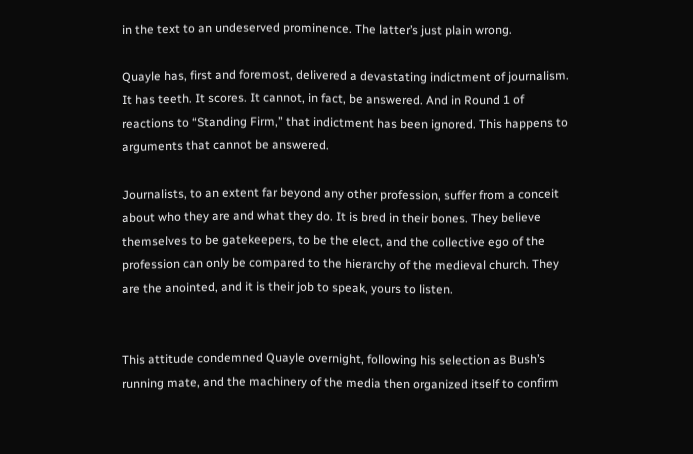in the text to an undeserved prominence. The latter’s just plain wrong.

Quayle has, first and foremost, delivered a devastating indictment of journalism. It has teeth. It scores. It cannot, in fact, be answered. And in Round 1 of reactions to “Standing Firm,” that indictment has been ignored. This happens to arguments that cannot be answered.

Journalists, to an extent far beyond any other profession, suffer from a conceit about who they are and what they do. It is bred in their bones. They believe themselves to be gatekeepers, to be the elect, and the collective ego of the profession can only be compared to the hierarchy of the medieval church. They are the anointed, and it is their job to speak, yours to listen.


This attitude condemned Quayle overnight, following his selection as Bush’s running mate, and the machinery of the media then organized itself to confirm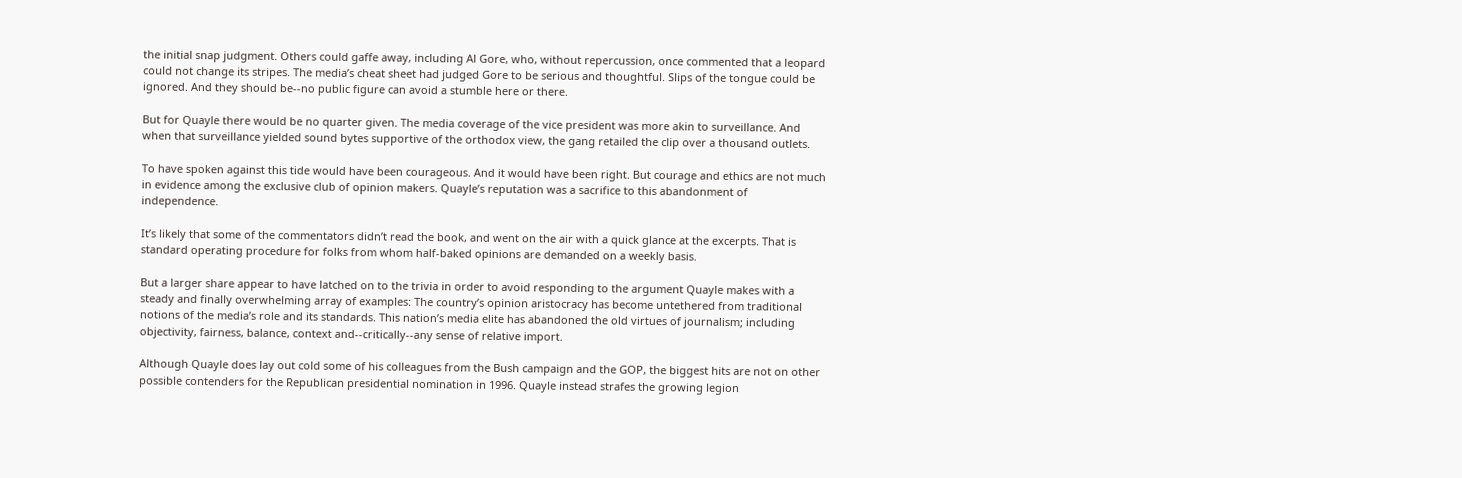the initial snap judgment. Others could gaffe away, including Al Gore, who, without repercussion, once commented that a leopard could not change its stripes. The media’s cheat sheet had judged Gore to be serious and thoughtful. Slips of the tongue could be ignored. And they should be--no public figure can avoid a stumble here or there.

But for Quayle there would be no quarter given. The media coverage of the vice president was more akin to surveillance. And when that surveillance yielded sound bytes supportive of the orthodox view, the gang retailed the clip over a thousand outlets.

To have spoken against this tide would have been courageous. And it would have been right. But courage and ethics are not much in evidence among the exclusive club of opinion makers. Quayle’s reputation was a sacrifice to this abandonment of independence.

It’s likely that some of the commentators didn’t read the book, and went on the air with a quick glance at the excerpts. That is standard operating procedure for folks from whom half-baked opinions are demanded on a weekly basis.

But a larger share appear to have latched on to the trivia in order to avoid responding to the argument Quayle makes with a steady and finally overwhelming array of examples: The country’s opinion aristocracy has become untethered from traditional notions of the media’s role and its standards. This nation’s media elite has abandoned the old virtues of journalism; including objectivity, fairness, balance, context and--critically--any sense of relative import.

Although Quayle does lay out cold some of his colleagues from the Bush campaign and the GOP, the biggest hits are not on other possible contenders for the Republican presidential nomination in 1996. Quayle instead strafes the growing legion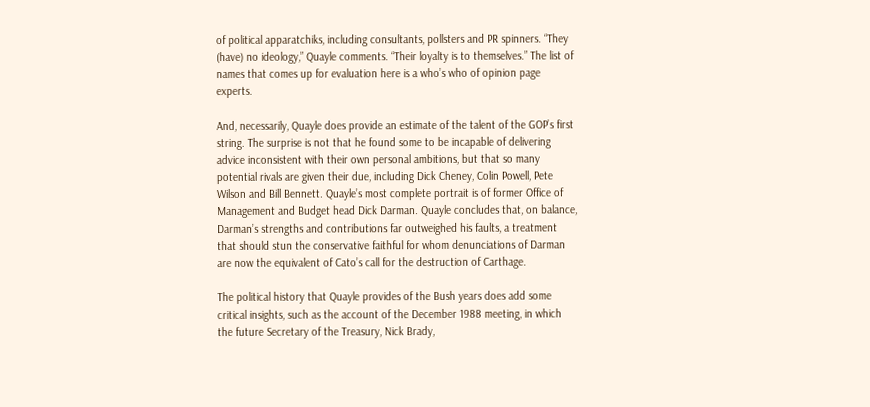of political apparatchiks, including consultants, pollsters and PR spinners. “They (have) no ideology,” Quayle comments. “Their loyalty is to themselves.” The list of names that comes up for evaluation here is a who’s who of opinion page experts.

And, necessarily, Quayle does provide an estimate of the talent of the GOP’s first string. The surprise is not that he found some to be incapable of delivering advice inconsistent with their own personal ambitions, but that so many potential rivals are given their due, including Dick Cheney, Colin Powell, Pete Wilson and Bill Bennett. Quayle’s most complete portrait is of former Office of Management and Budget head Dick Darman. Quayle concludes that, on balance, Darman’s strengths and contributions far outweighed his faults, a treatment that should stun the conservative faithful for whom denunciations of Darman are now the equivalent of Cato’s call for the destruction of Carthage.

The political history that Quayle provides of the Bush years does add some critical insights, such as the account of the December 1988 meeting, in which the future Secretary of the Treasury, Nick Brady,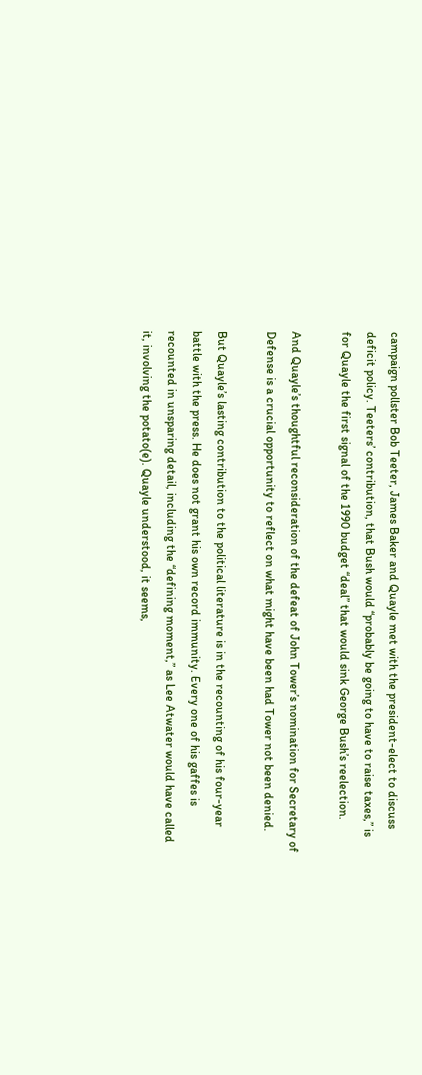campaign pollster Bob Teeter, James Baker and Quayle met with the president-elect to discuss deficit policy. Teeters’ contribution, that Bush would “probably be going to have to raise taxes,” is for Quayle the first signal of the 1990 budget “deal” that would sink George Bush’s reelection.

And Quayle’s thoughtful reconsideration of the defeat of John Tower’s nomination for Secretary of Defense is a crucial opportunity to reflect on what might have been had Tower not been denied.

But Quayle’s lasting contribution to the political literature is in the recounting of his four-year battle with the press. He does not grant his own record immunity. Every one of his gaffes is recounted in unsparing detail, including the “defining moment,” as Lee Atwater would have called it, involving the potato(e). Quayle understood, it seems,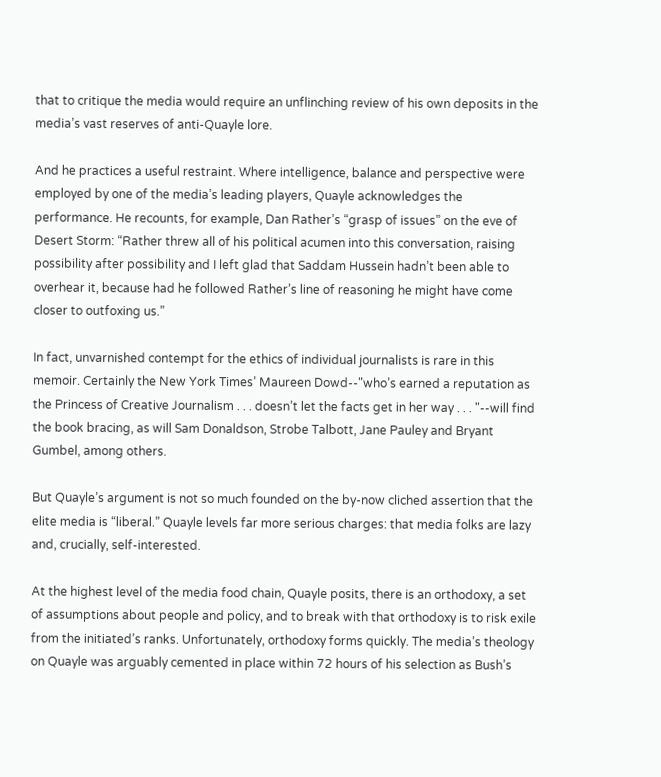that to critique the media would require an unflinching review of his own deposits in the media’s vast reserves of anti-Quayle lore.

And he practices a useful restraint. Where intelligence, balance and perspective were employed by one of the media’s leading players, Quayle acknowledges the performance. He recounts, for example, Dan Rather’s “grasp of issues” on the eve of Desert Storm: “Rather threw all of his political acumen into this conversation, raising possibility after possibility and I left glad that Saddam Hussein hadn’t been able to overhear it, because had he followed Rather’s line of reasoning he might have come closer to outfoxing us.”

In fact, unvarnished contempt for the ethics of individual journalists is rare in this memoir. Certainly the New York Times’ Maureen Dowd--"who’s earned a reputation as the Princess of Creative Journalism . . . doesn’t let the facts get in her way . . . "--will find the book bracing, as will Sam Donaldson, Strobe Talbott, Jane Pauley and Bryant Gumbel, among others.

But Quayle’s argument is not so much founded on the by-now cliched assertion that the elite media is “liberal.” Quayle levels far more serious charges: that media folks are lazy and, crucially, self-interested.

At the highest level of the media food chain, Quayle posits, there is an orthodoxy, a set of assumptions about people and policy, and to break with that orthodoxy is to risk exile from the initiated’s ranks. Unfortunately, orthodoxy forms quickly. The media’s theology on Quayle was arguably cemented in place within 72 hours of his selection as Bush’s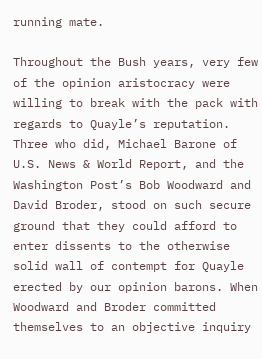running mate.

Throughout the Bush years, very few of the opinion aristocracy were willing to break with the pack with regards to Quayle’s reputation. Three who did, Michael Barone of U.S. News & World Report, and the Washington Post’s Bob Woodward and David Broder, stood on such secure ground that they could afford to enter dissents to the otherwise solid wall of contempt for Quayle erected by our opinion barons. When Woodward and Broder committed themselves to an objective inquiry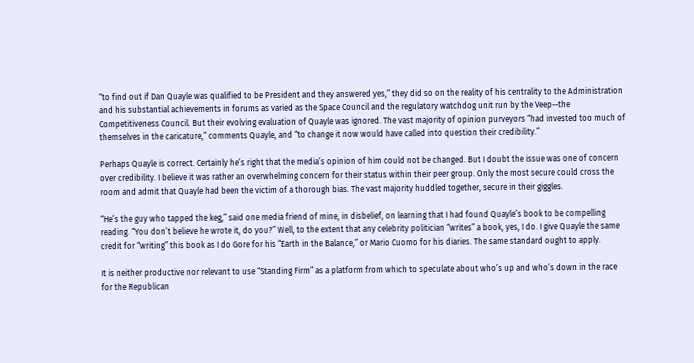“to find out if Dan Quayle was qualified to be President and they answered yes,” they did so on the reality of his centrality to the Administration and his substantial achievements in forums as varied as the Space Council and the regulatory watchdog unit run by the Veep--the Competitiveness Council. But their evolving evaluation of Quayle was ignored. The vast majority of opinion purveyors “had invested too much of themselves in the caricature,” comments Quayle, and “to change it now would have called into question their credibility.”

Perhaps Quayle is correct. Certainly he’s right that the media’s opinion of him could not be changed. But I doubt the issue was one of concern over credibility. I believe it was rather an overwhelming concern for their status within their peer group. Only the most secure could cross the room and admit that Quayle had been the victim of a thorough bias. The vast majority huddled together, secure in their giggles.

“He’s the guy who tapped the keg,” said one media friend of mine, in disbelief, on learning that I had found Quayle’s book to be compelling reading. “You don’t believe he wrote it, do you?” Well, to the extent that any celebrity politician “writes” a book, yes, I do. I give Quayle the same credit for “writing” this book as I do Gore for his “Earth in the Balance,” or Mario Cuomo for his diaries. The same standard ought to apply.

It is neither productive nor relevant to use “Standing Firm” as a platform from which to speculate about who’s up and who’s down in the race for the Republican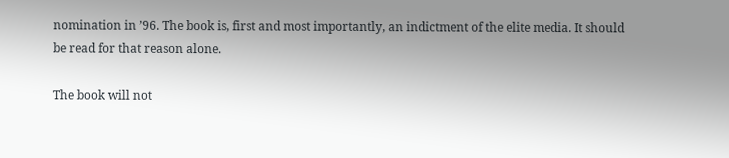nomination in ’96. The book is, first and most importantly, an indictment of the elite media. It should be read for that reason alone.

The book will not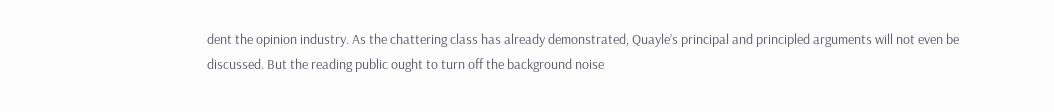dent the opinion industry. As the chattering class has already demonstrated, Quayle’s principal and principled arguments will not even be discussed. But the reading public ought to turn off the background noise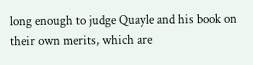long enough to judge Quayle and his book on their own merits, which are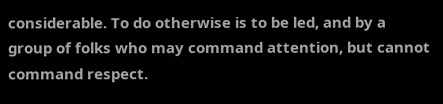considerable. To do otherwise is to be led, and by a group of folks who may command attention, but cannot command respect.